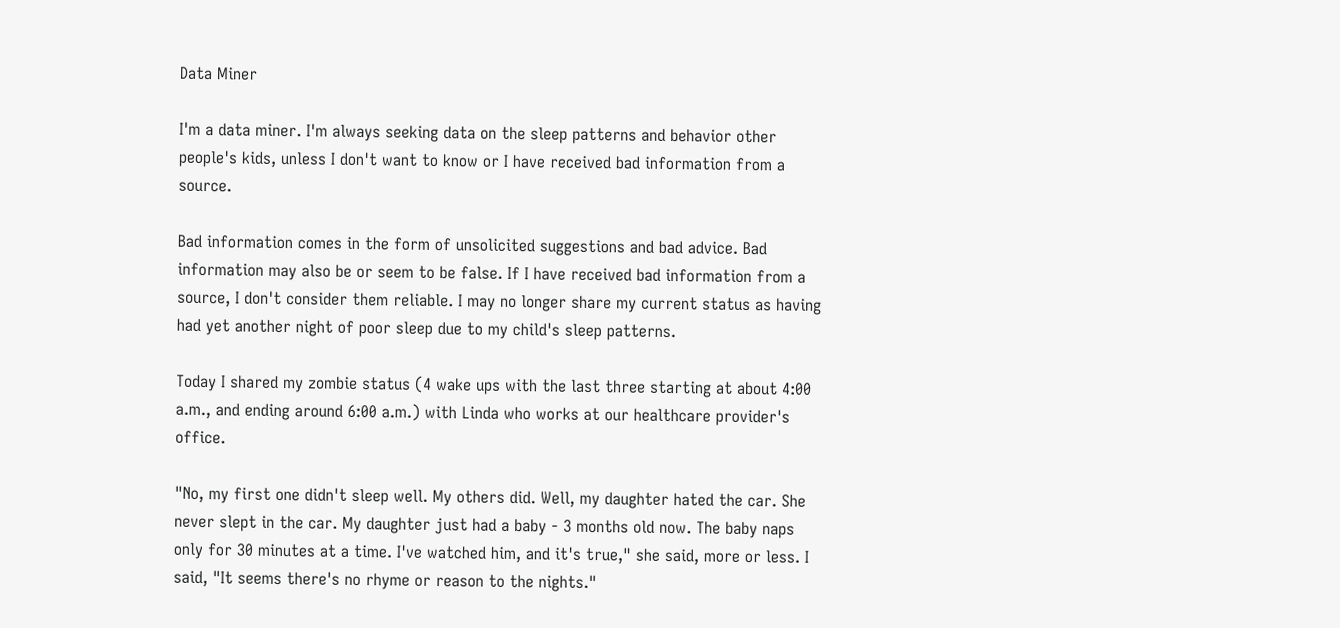Data Miner

I'm a data miner. I'm always seeking data on the sleep patterns and behavior other people's kids, unless I don't want to know or I have received bad information from a source.

Bad information comes in the form of unsolicited suggestions and bad advice. Bad information may also be or seem to be false. If I have received bad information from a source, I don't consider them reliable. I may no longer share my current status as having had yet another night of poor sleep due to my child's sleep patterns.

Today I shared my zombie status (4 wake ups with the last three starting at about 4:00 a.m., and ending around 6:00 a.m.) with Linda who works at our healthcare provider's office.

"No, my first one didn't sleep well. My others did. Well, my daughter hated the car. She never slept in the car. My daughter just had a baby - 3 months old now. The baby naps only for 30 minutes at a time. I've watched him, and it's true," she said, more or less. I said, "It seems there's no rhyme or reason to the nights."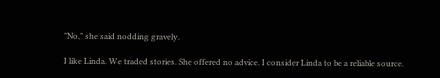"No," she said nodding gravely.

I like Linda. We traded stories. She offered no advice. I consider Linda to be a reliable source.